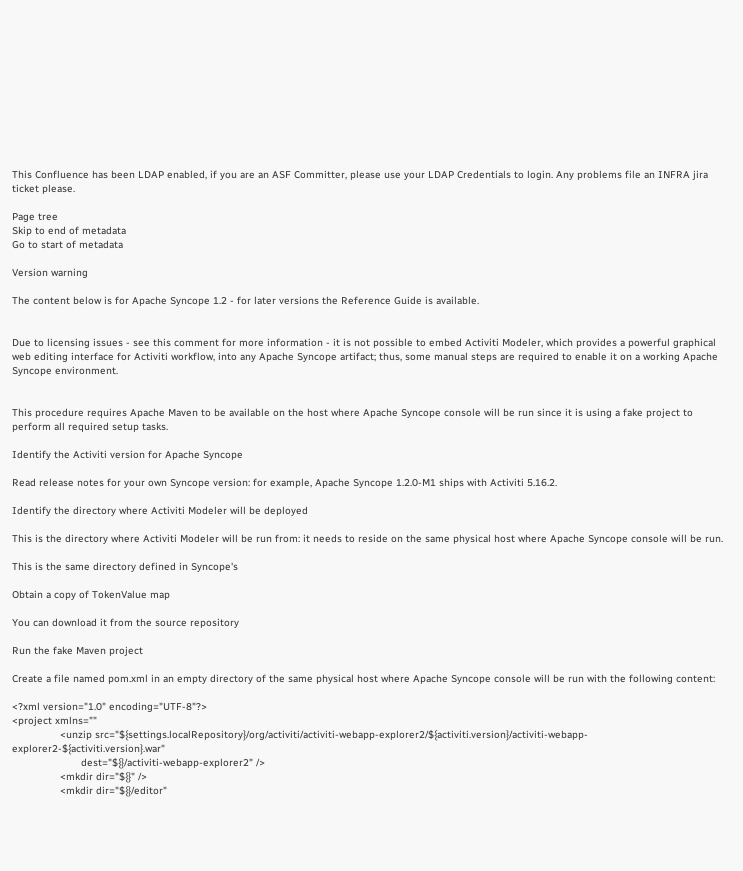This Confluence has been LDAP enabled, if you are an ASF Committer, please use your LDAP Credentials to login. Any problems file an INFRA jira ticket please.

Page tree
Skip to end of metadata
Go to start of metadata

Version warning

The content below is for Apache Syncope 1.2 - for later versions the Reference Guide is available.


Due to licensing issues - see this comment for more information - it is not possible to embed Activiti Modeler, which provides a powerful graphical web editing interface for Activiti workflow, into any Apache Syncope artifact; thus, some manual steps are required to enable it on a working Apache Syncope environment.


This procedure requires Apache Maven to be available on the host where Apache Syncope console will be run since it is using a fake project to perform all required setup tasks.

Identify the Activiti version for Apache Syncope

Read release notes for your own Syncope version: for example, Apache Syncope 1.2.0-M1 ships with Activiti 5.16.2.

Identify the directory where Activiti Modeler will be deployed

This is the directory where Activiti Modeler will be run from: it needs to reside on the same physical host where Apache Syncope console will be run.

This is the same directory defined in Syncope's

Obtain a copy of TokenValue map

You can download it from the source repository

Run the fake Maven project

Create a file named pom.xml in an empty directory of the same physical host where Apache Syncope console will be run with the following content:

<?xml version="1.0" encoding="UTF-8"?>
<project xmlns=""
                <unzip src="${settings.localRepository}/org/activiti/activiti-webapp-explorer2/${activiti.version}/activiti-webapp-explorer2-${activiti.version}.war"
                       dest="${}/activiti-webapp-explorer2" />
                <mkdir dir="${}" />
                <mkdir dir="${}/editor"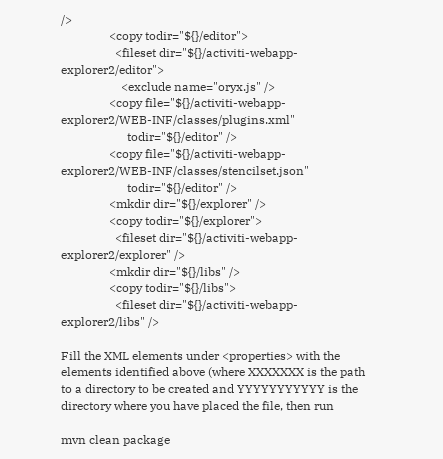/>
                <copy todir="${}/editor">
                  <fileset dir="${}/activiti-webapp-explorer2/editor">
                    <exclude name="oryx.js" />
                <copy file="${}/activiti-webapp-explorer2/WEB-INF/classes/plugins.xml"
                      todir="${}/editor" />
                <copy file="${}/activiti-webapp-explorer2/WEB-INF/classes/stencilset.json"
                      todir="${}/editor" />
                <mkdir dir="${}/explorer" />
                <copy todir="${}/explorer">
                  <fileset dir="${}/activiti-webapp-explorer2/explorer" />
                <mkdir dir="${}/libs" />
                <copy todir="${}/libs">
                  <fileset dir="${}/activiti-webapp-explorer2/libs" />

Fill the XML elements under <properties> with the elements identified above (where XXXXXXX is the path to a directory to be created and YYYYYYYYYYY is the directory where you have placed the file, then run

mvn clean package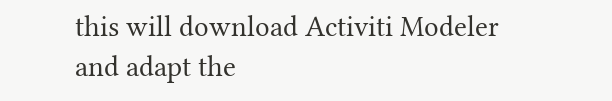this will download Activiti Modeler and adapt the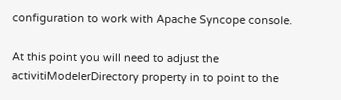configuration to work with Apache Syncope console.

At this point you will need to adjust the activitiModelerDirectory property in to point to the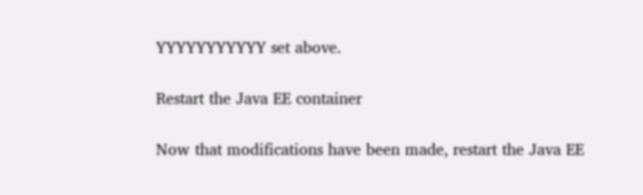YYYYYYYYYYY set above.

Restart the Java EE container

Now that modifications have been made, restart the Java EE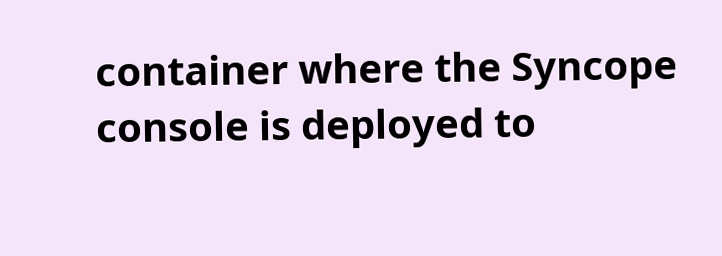container where the Syncope console is deployed to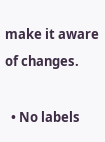make it aware of changes.

  • No labels